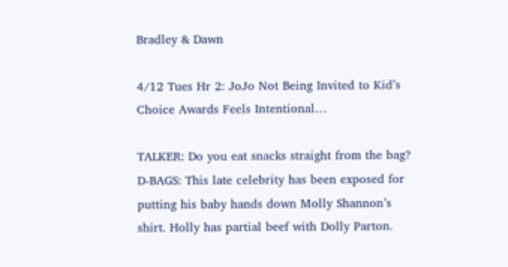Bradley & Dawn

4/12 Tues Hr 2: JoJo Not Being Invited to Kid’s Choice Awards Feels Intentional…

TALKER: Do you eat snacks straight from the bag? D-BAGS: This late celebrity has been exposed for putting his baby hands down Molly Shannon’s shirt. Holly has partial beef with Dolly Parton.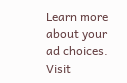Learn more about your ad choices. Visit